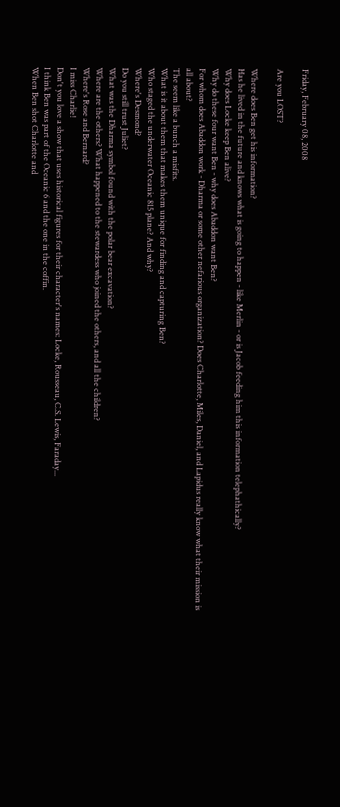Friday, February 08, 2008

Are you LOST?

Where does Ben get his information?
Has he lived in the future and knows what is going to happen - like Merlin - or is Jacob feeding him this information telephathically?
Why does Locke keep Ben alive?
Why do these four want Ben - why does Abaddon want Ben?
For whom does Abaddon work - Dharma or some other nefarious organization? Does Charlotte, Miles, Daniel, and Lapidus really know what their mission is all about?
The seem like a bunch a misfits.
What is it about them that makes them unique for finding and capturing Ben?
Who staged the underwater Oceanic 815 plane? And why?
Where's Desmond?
Do you still trust Juliet?
What was the Dharma symbol found with the polar bear excavation?
Where are the others? What happened to the stewardess who joined the others, and all the children?
Where's Rose and Bernard?
I miss Charlie!
Don't you love a show that uses historical figures for their character's names: Locke, Rousseau, C.S. Lewis, Faraday...
I think Ben was part of the Oceanic 6 and the one in the coffin.
When Ben shot Charlotte and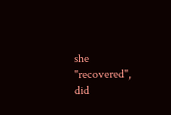she "recovered", did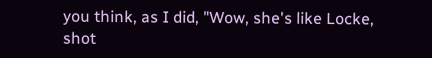you think, as I did, "Wow, she's like Locke, shot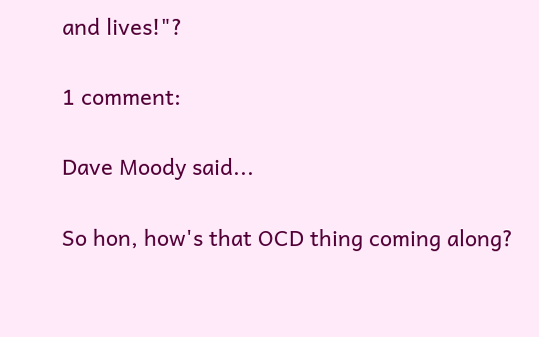and lives!"?

1 comment:

Dave Moody said...

So hon, how's that OCD thing coming along?